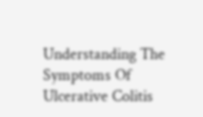Understanding The Symptoms Of Ulcerative Colitis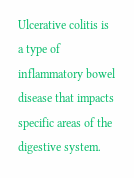Ulcerative colitis is a type of inflammatory bowel disease that impacts specific areas of the digestive system.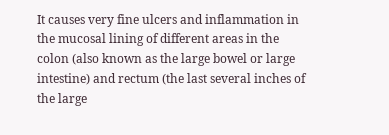It causes very fine ulcers and inflammation in the mucosal lining of different areas in the colon (also known as the large bowel or large intestine) and rectum (the last several inches of the large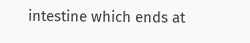intestine which ends at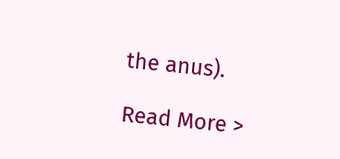the anus).

Read More >